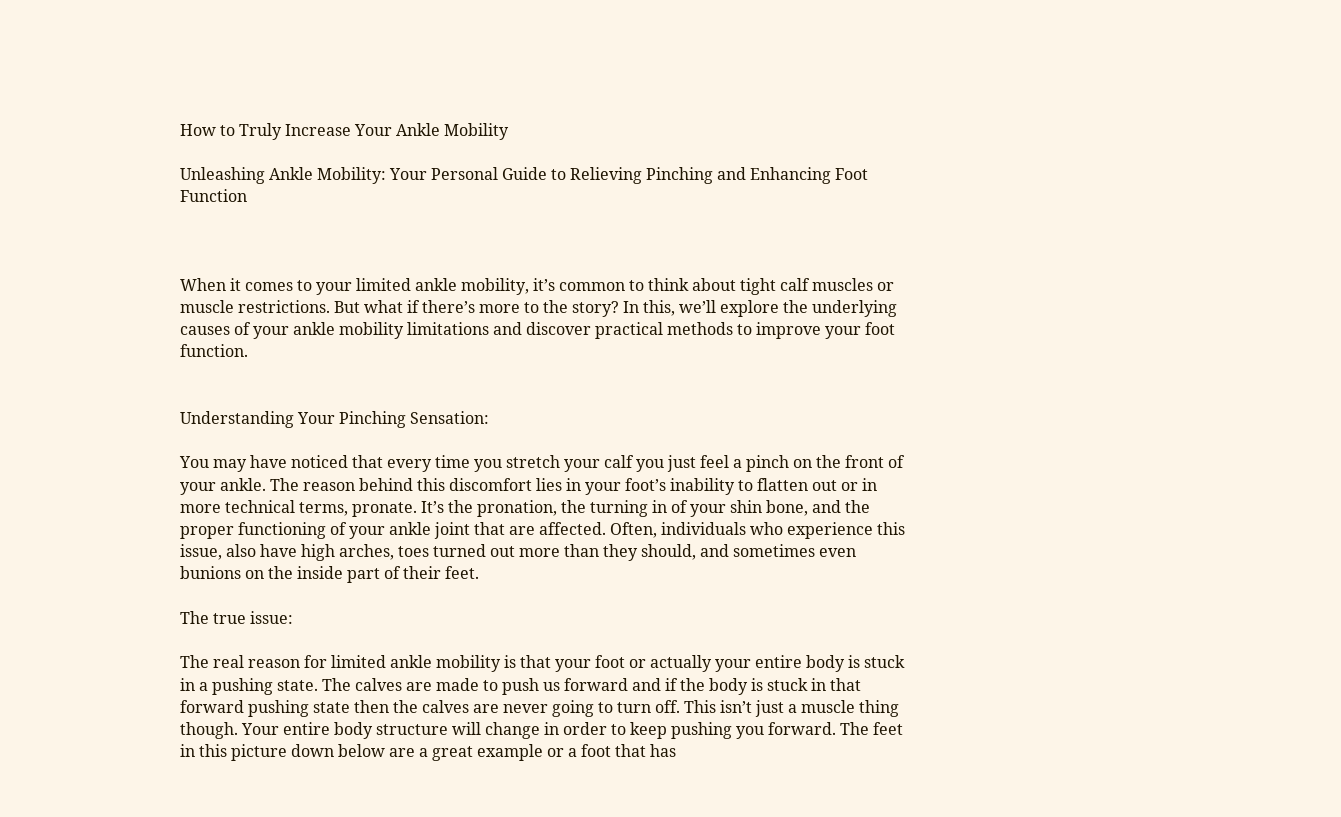How to Truly Increase Your Ankle Mobility

Unleashing Ankle Mobility: Your Personal Guide to Relieving Pinching and Enhancing Foot Function



When it comes to your limited ankle mobility, it’s common to think about tight calf muscles or muscle restrictions. But what if there’s more to the story? In this, we’ll explore the underlying causes of your ankle mobility limitations and discover practical methods to improve your foot function.


Understanding Your Pinching Sensation:

You may have noticed that every time you stretch your calf you just feel a pinch on the front of your ankle. The reason behind this discomfort lies in your foot’s inability to flatten out or in more technical terms, pronate. It’s the pronation, the turning in of your shin bone, and the proper functioning of your ankle joint that are affected. Often, individuals who experience this issue, also have high arches, toes turned out more than they should, and sometimes even bunions on the inside part of their feet.

The true issue:

The real reason for limited ankle mobility is that your foot or actually your entire body is stuck in a pushing state. The calves are made to push us forward and if the body is stuck in that forward pushing state then the calves are never going to turn off. This isn’t just a muscle thing though. Your entire body structure will change in order to keep pushing you forward. The feet in this picture down below are a great example or a foot that has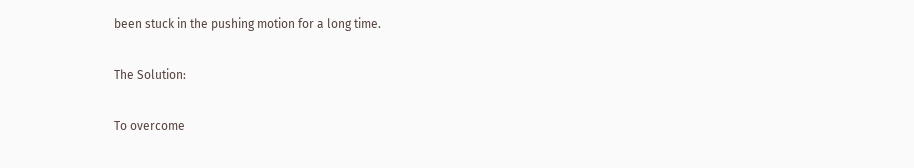been stuck in the pushing motion for a long time.

The Solution:

To overcome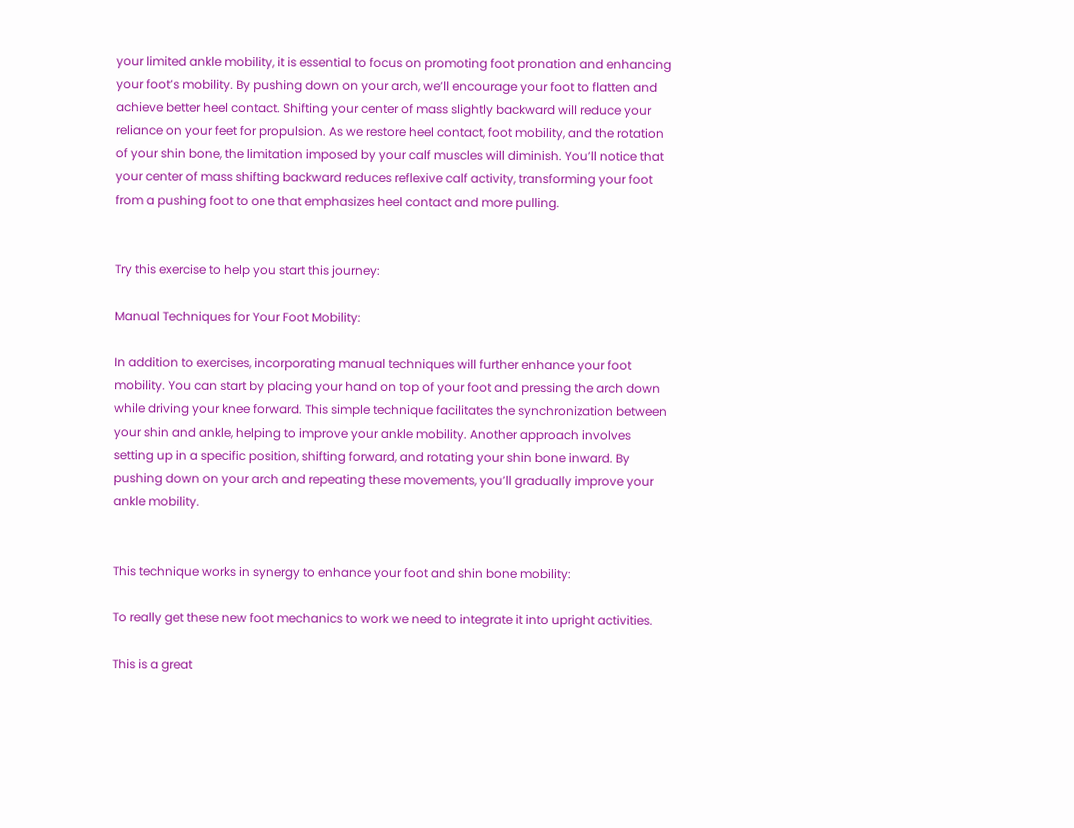your limited ankle mobility, it is essential to focus on promoting foot pronation and enhancing your foot’s mobility. By pushing down on your arch, we’ll encourage your foot to flatten and achieve better heel contact. Shifting your center of mass slightly backward will reduce your reliance on your feet for propulsion. As we restore heel contact, foot mobility, and the rotation of your shin bone, the limitation imposed by your calf muscles will diminish. You’ll notice that your center of mass shifting backward reduces reflexive calf activity, transforming your foot from a pushing foot to one that emphasizes heel contact and more pulling.


Try this exercise to help you start this journey:

Manual Techniques for Your Foot Mobility:

In addition to exercises, incorporating manual techniques will further enhance your foot mobility. You can start by placing your hand on top of your foot and pressing the arch down while driving your knee forward. This simple technique facilitates the synchronization between your shin and ankle, helping to improve your ankle mobility. Another approach involves setting up in a specific position, shifting forward, and rotating your shin bone inward. By pushing down on your arch and repeating these movements, you’ll gradually improve your ankle mobility.


This technique works in synergy to enhance your foot and shin bone mobility:

To really get these new foot mechanics to work we need to integrate it into upright activities.

This is a great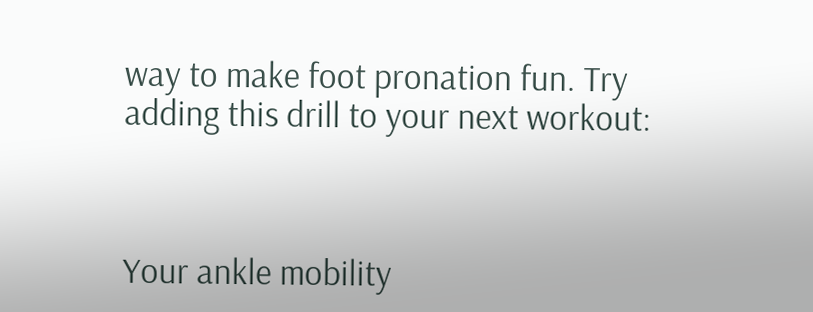way to make foot pronation fun. Try adding this drill to your next workout:



Your ankle mobility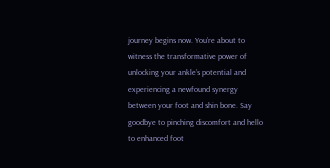journey begins now. You’re about to witness the transformative power of unlocking your ankle’s potential and experiencing a newfound synergy between your foot and shin bone. Say goodbye to pinching discomfort and hello to enhanced foot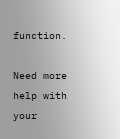function.

Need more help with your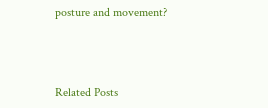posture and movement?



Related Posts